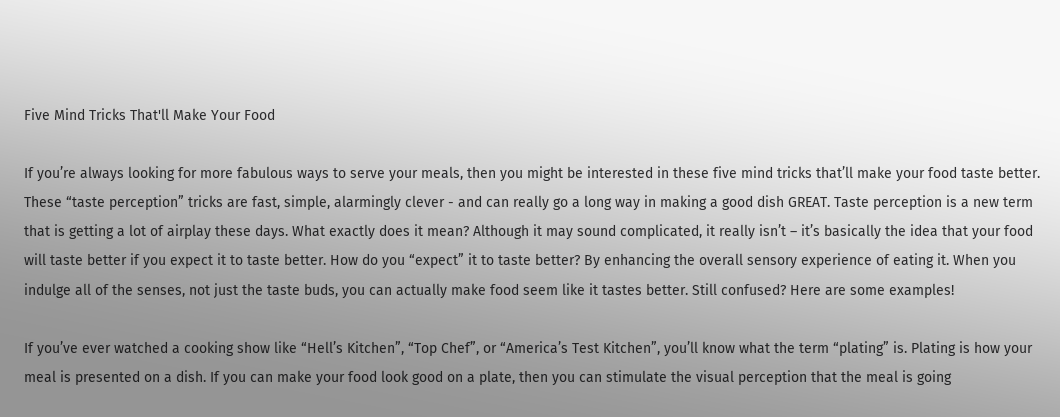Five Mind Tricks That'll Make Your Food

If you’re always looking for more fabulous ways to serve your meals, then you might be interested in these five mind tricks that’ll make your food taste better. These “taste perception” tricks are fast, simple, alarmingly clever - and can really go a long way in making a good dish GREAT. Taste perception is a new term that is getting a lot of airplay these days. What exactly does it mean? Although it may sound complicated, it really isn’t – it’s basically the idea that your food will taste better if you expect it to taste better. How do you “expect” it to taste better? By enhancing the overall sensory experience of eating it. When you indulge all of the senses, not just the taste buds, you can actually make food seem like it tastes better. Still confused? Here are some examples!

If you’ve ever watched a cooking show like “Hell’s Kitchen”, “Top Chef”, or “America’s Test Kitchen”, you’ll know what the term “plating” is. Plating is how your meal is presented on a dish. If you can make your food look good on a plate, then you can stimulate the visual perception that the meal is going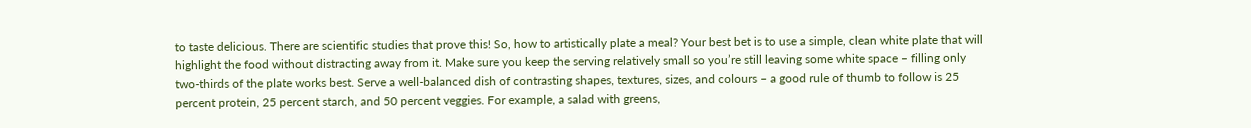to taste delicious. There are scientific studies that prove this! So, how to artistically plate a meal? Your best bet is to use a simple, clean white plate that will highlight the food without distracting away from it. Make sure you keep the serving relatively small so you’re still leaving some white space – filling only two-thirds of the plate works best. Serve a well-balanced dish of contrasting shapes, textures, sizes, and colours – a good rule of thumb to follow is 25 percent protein, 25 percent starch, and 50 percent veggies. For example, a salad with greens,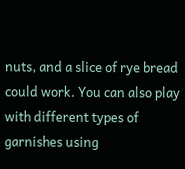nuts, and a slice of rye bread could work. You can also play with different types of garnishes using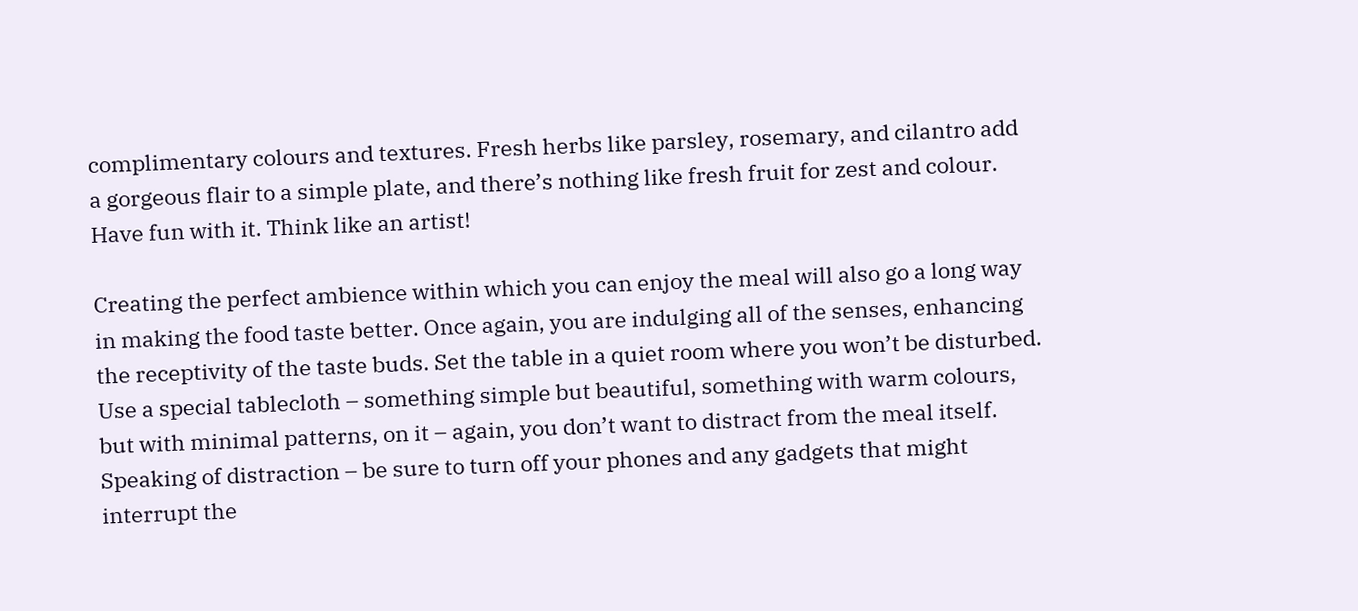complimentary colours and textures. Fresh herbs like parsley, rosemary, and cilantro add a gorgeous flair to a simple plate, and there’s nothing like fresh fruit for zest and colour. Have fun with it. Think like an artist!

Creating the perfect ambience within which you can enjoy the meal will also go a long way in making the food taste better. Once again, you are indulging all of the senses, enhancing the receptivity of the taste buds. Set the table in a quiet room where you won’t be disturbed. Use a special tablecloth – something simple but beautiful, something with warm colours, but with minimal patterns, on it – again, you don’t want to distract from the meal itself. Speaking of distraction – be sure to turn off your phones and any gadgets that might interrupt the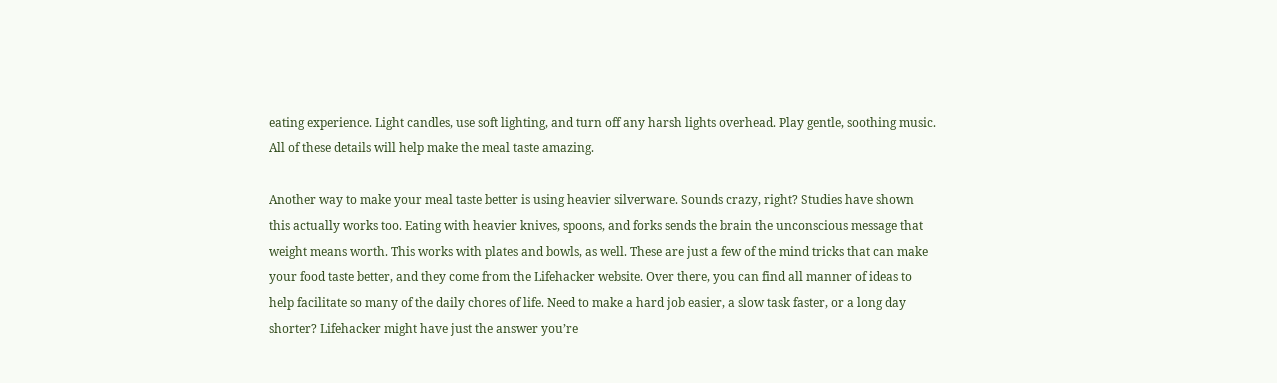eating experience. Light candles, use soft lighting, and turn off any harsh lights overhead. Play gentle, soothing music. All of these details will help make the meal taste amazing.

Another way to make your meal taste better is using heavier silverware. Sounds crazy, right? Studies have shown this actually works too. Eating with heavier knives, spoons, and forks sends the brain the unconscious message that weight means worth. This works with plates and bowls, as well. These are just a few of the mind tricks that can make your food taste better, and they come from the Lifehacker website. Over there, you can find all manner of ideas to help facilitate so many of the daily chores of life. Need to make a hard job easier, a slow task faster, or a long day shorter? Lifehacker might have just the answer you’re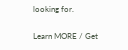looking for.

Learn MORE / Get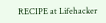RECIPE at Lifehacker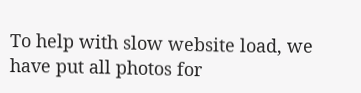To help with slow website load, we have put all photos for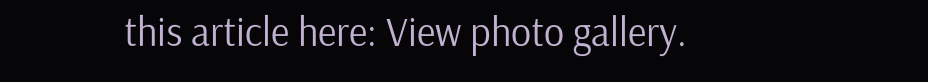this article here: View photo gallery.